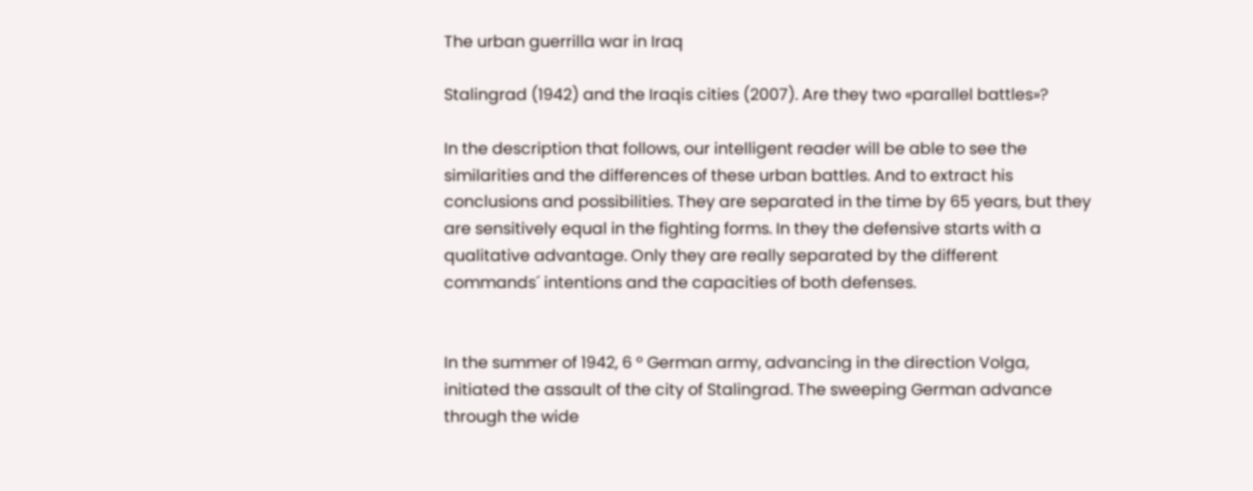The urban guerrilla war in Iraq

Stalingrad (1942) and the Iraqis cities (2007). Are they two «parallel battles»?

In the description that follows, our intelligent reader will be able to see the similarities and the differences of these urban battles. And to extract his conclusions and possibilities. They are separated in the time by 65 years, but they are sensitively equal in the fighting forms. In they the defensive starts with a qualitative advantage. Only they are really separated by the different commands´ intentions and the capacities of both defenses.


In the summer of 1942, 6 º German army, advancing in the direction Volga, initiated the assault of the city of Stalingrad. The sweeping German advance through the wide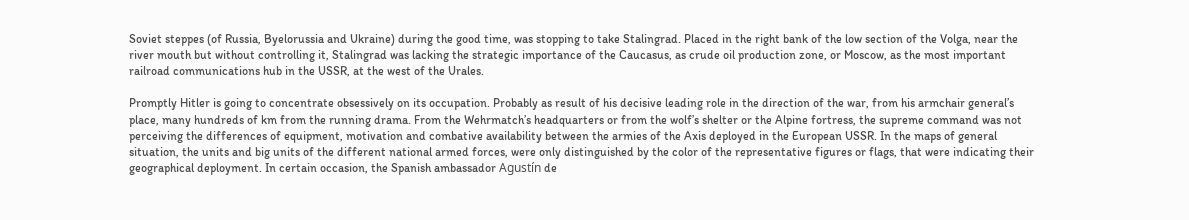Soviet steppes (of Russia, Byelorussia and Ukraine) during the good time, was stopping to take Stalingrad. Placed in the right bank of the low section of the Volga, near the river mouth but without controlling it, Stalingrad was lacking the strategic importance of the Caucasus, as crude oil production zone, or Moscow, as the most important railroad communications hub in the USSR, at the west of the Urales.

Promptly Hitler is going to concentrate obsessively on its occupation. Probably as result of his decisive leading role in the direction of the war, from his armchair general’s place, many hundreds of km from the running drama. From the Wehrmatch’s headquarters or from the wolf’s shelter or the Alpine fortress, the supreme command was not perceiving the differences of equipment, motivation and combative availability between the armies of the Axis deployed in the European USSR. In the maps of general situation, the units and big units of the different national armed forces, were only distinguished by the color of the representative figures or flags, that were indicating their geographical deployment. In certain occasion, the Spanish ambassador Agustín de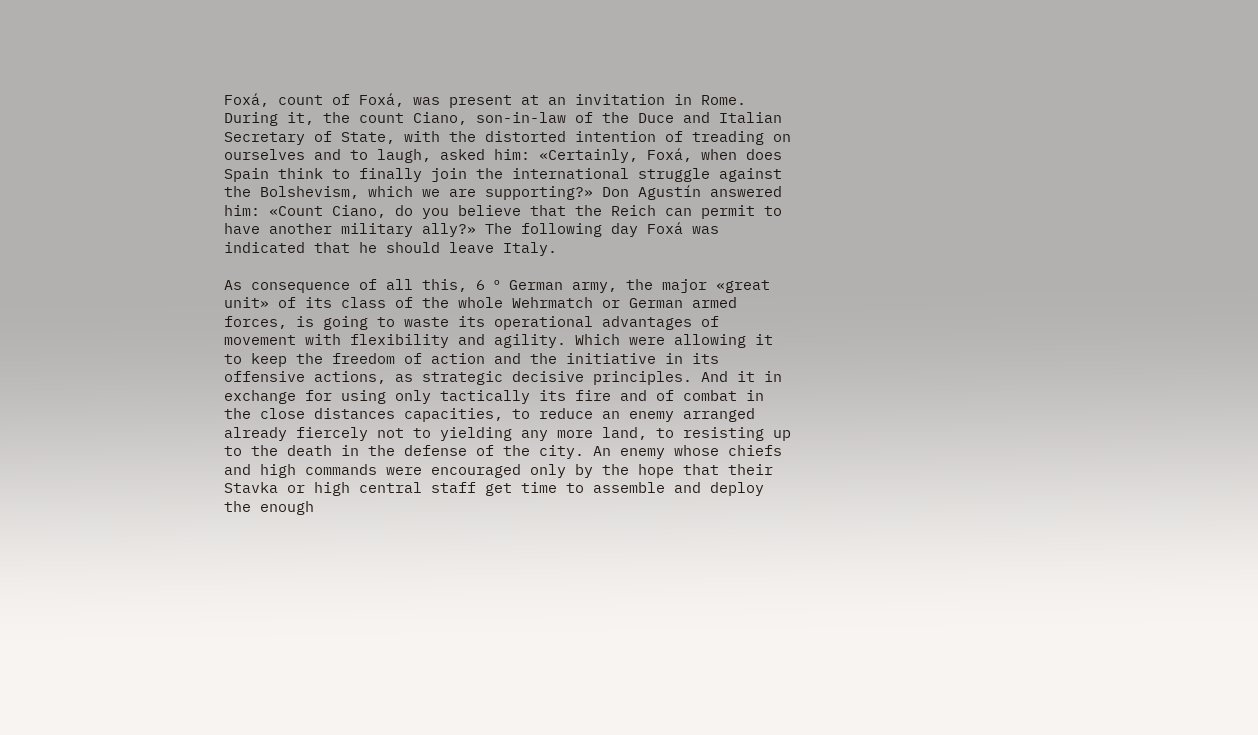Foxá, count of Foxá, was present at an invitation in Rome. During it, the count Ciano, son-in-law of the Duce and Italian Secretary of State, with the distorted intention of treading on ourselves and to laugh, asked him: «Certainly, Foxá, when does Spain think to finally join the international struggle against the Bolshevism, which we are supporting?» Don Agustín answered him: «Count Ciano, do you believe that the Reich can permit to have another military ally?» The following day Foxá was indicated that he should leave Italy.

As consequence of all this, 6 º German army, the major «great unit» of its class of the whole Wehrmatch or German armed forces, is going to waste its operational advantages of movement with flexibility and agility. Which were allowing it to keep the freedom of action and the initiative in its offensive actions, as strategic decisive principles. And it in exchange for using only tactically its fire and of combat in the close distances capacities, to reduce an enemy arranged already fiercely not to yielding any more land, to resisting up to the death in the defense of the city. An enemy whose chiefs and high commands were encouraged only by the hope that their Stavka or high central staff get time to assemble and deploy the enough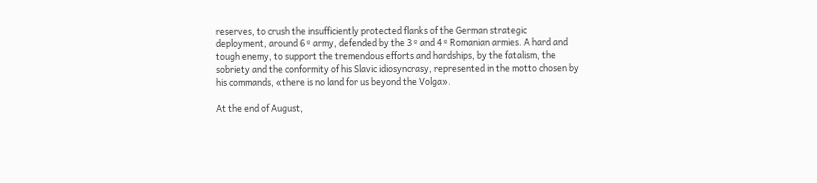reserves, to crush the insufficiently protected flanks of the German strategic deployment, around 6 º army, defended by the 3 º and 4 º Romanian armies. A hard and tough enemy, to support the tremendous efforts and hardships, by the fatalism, the sobriety and the conformity of his Slavic idiosyncrasy, represented in the motto chosen by his commands, «there is no land for us beyond the Volga».

At the end of August,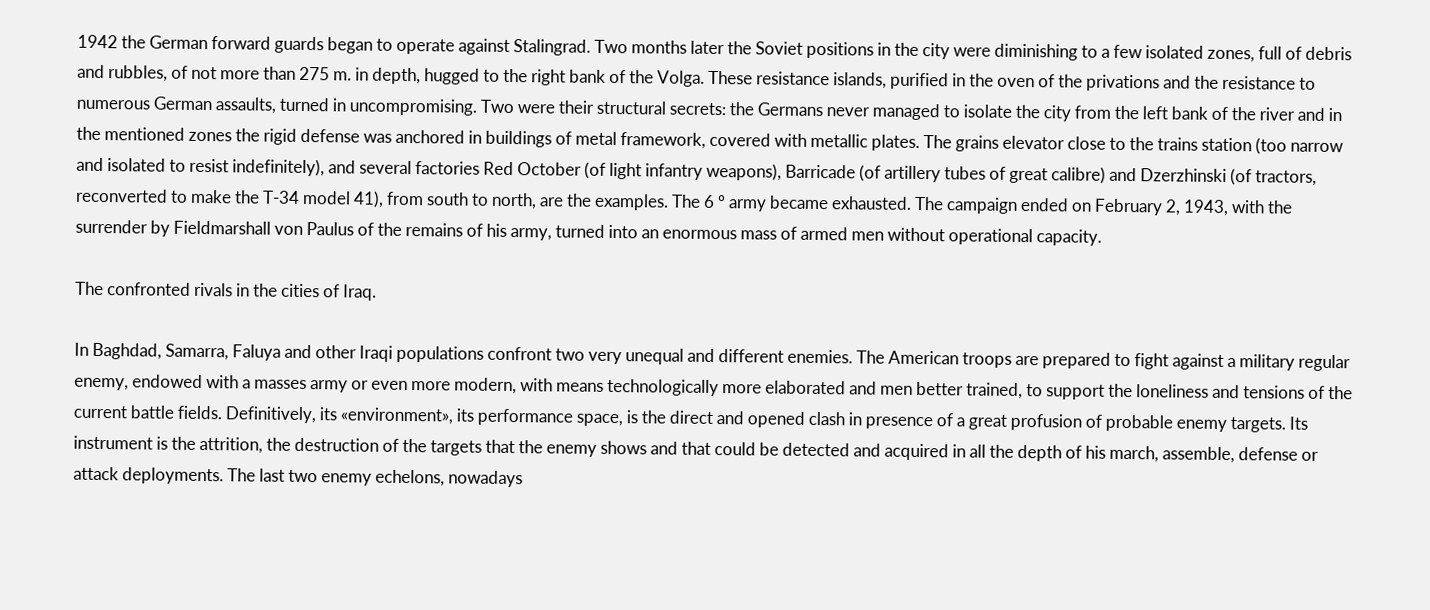1942 the German forward guards began to operate against Stalingrad. Two months later the Soviet positions in the city were diminishing to a few isolated zones, full of debris and rubbles, of not more than 275 m. in depth, hugged to the right bank of the Volga. These resistance islands, purified in the oven of the privations and the resistance to numerous German assaults, turned in uncompromising. Two were their structural secrets: the Germans never managed to isolate the city from the left bank of the river and in the mentioned zones the rigid defense was anchored in buildings of metal framework, covered with metallic plates. The grains elevator close to the trains station (too narrow and isolated to resist indefinitely), and several factories Red October (of light infantry weapons), Barricade (of artillery tubes of great calibre) and Dzerzhinski (of tractors, reconverted to make the T-34 model 41), from south to north, are the examples. The 6 º army became exhausted. The campaign ended on February 2, 1943, with the surrender by Fieldmarshall von Paulus of the remains of his army, turned into an enormous mass of armed men without operational capacity.

The confronted rivals in the cities of Iraq.

In Baghdad, Samarra, Faluya and other Iraqi populations confront two very unequal and different enemies. The American troops are prepared to fight against a military regular enemy, endowed with a masses army or even more modern, with means technologically more elaborated and men better trained, to support the loneliness and tensions of the current battle fields. Definitively, its «environment», its performance space, is the direct and opened clash in presence of a great profusion of probable enemy targets. Its instrument is the attrition, the destruction of the targets that the enemy shows and that could be detected and acquired in all the depth of his march, assemble, defense or attack deployments. The last two enemy echelons, nowadays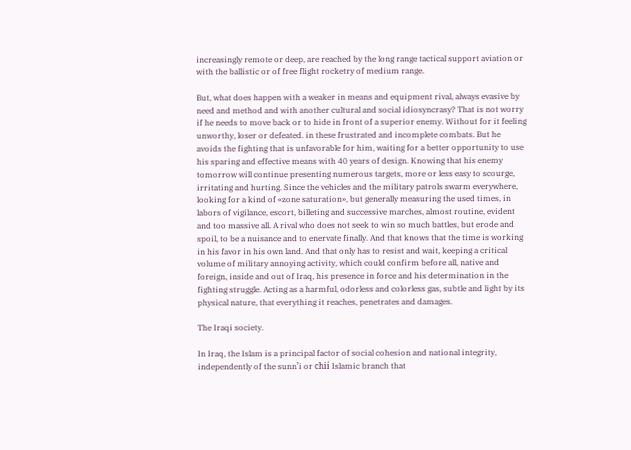increasingly remote or deep, are reached by the long range tactical support aviation or with the ballistic or of free flight rocketry of medium range.

But, what does happen with a weaker in means and equipment rival, always evasive by need and method and with another cultural and social idiosyncrasy? That is not worry if he needs to move back or to hide in front of a superior enemy. Without for it feeling unworthy, loser or defeated. in these frustrated and incomplete combats. But he avoids the fighting that is unfavorable for him, waiting for a better opportunity to use his sparing and effective means with 40 years of design. Knowing that his enemy tomorrow will continue presenting numerous targets, more or less easy to scourge, irritating and hurting. Since the vehicles and the military patrols swarm everywhere, looking for a kind of «zone saturation», but generally measuring the used times, in labors of vigilance, escort, billeting and successive marches, almost routine, evident and too massive all. A rival who does not seek to win so much battles, but erode and spoil, to be a nuisance and to enervate finally. And that knows that the time is working in his favor in his own land. And that only has to resist and wait, keeping a critical volume of military annoying activity, which could confirm before all, native and foreign, inside and out of Iraq, his presence in force and his determination in the fighting struggle. Acting as a harmful, odorless and colorless gas, subtle and light by its physical nature, that everything it reaches, penetrates and damages.

The Iraqi society.

In Iraq, the Islam is a principal factor of social cohesion and national integrity, independently of the sunn’i or chií Islamic branch that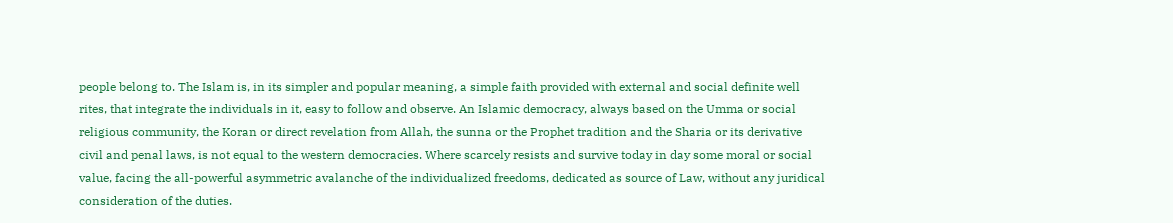people belong to. The Islam is, in its simpler and popular meaning, a simple faith provided with external and social definite well rites, that integrate the individuals in it, easy to follow and observe. An Islamic democracy, always based on the Umma or social religious community, the Koran or direct revelation from Allah, the sunna or the Prophet tradition and the Sharia or its derivative civil and penal laws, is not equal to the western democracies. Where scarcely resists and survive today in day some moral or social value, facing the all-powerful asymmetric avalanche of the individualized freedoms, dedicated as source of Law, without any juridical consideration of the duties.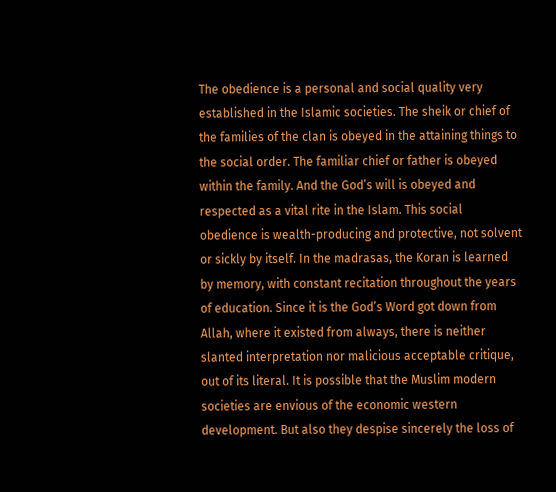The obedience is a personal and social quality very established in the Islamic societies. The sheik or chief of the families of the clan is obeyed in the attaining things to the social order. The familiar chief or father is obeyed within the family. And the God’s will is obeyed and respected as a vital rite in the Islam. This social obedience is wealth-producing and protective, not solvent or sickly by itself. In the madrasas, the Koran is learned by memory, with constant recitation throughout the years of education. Since it is the God’s Word got down from Allah, where it existed from always, there is neither slanted interpretation nor malicious acceptable critique, out of its literal. It is possible that the Muslim modern societies are envious of the economic western development. But also they despise sincerely the loss of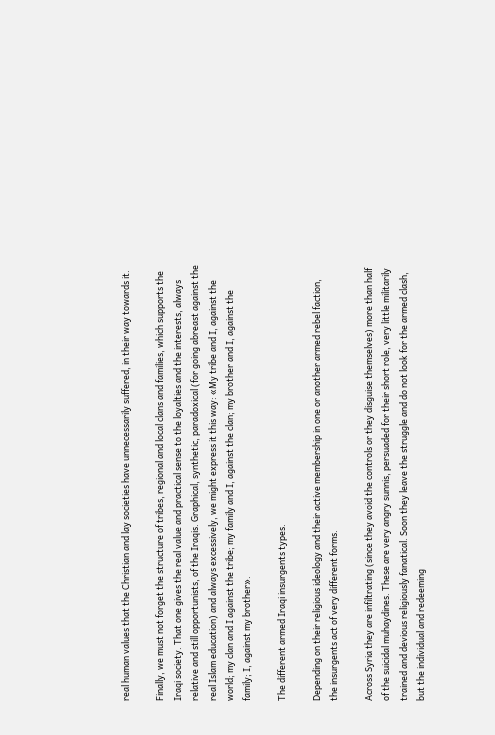real human values that the Christian and lay societies have unnecessarily suffered, in their way towards it.

Finally, we must not forget the structure of tribes, regional and local clans and families, which supports the Iraqi society. That one gives the real value and practical sense to the loyalties and the interests, always relative and still opportunists, of the Iraqis. Graphical, synthetic, paradoxical (for going abreast against the real Islam education) and always excessively, we might express it this way: «My tribe and I, against the world; my clan and I against the tribe; my family and I, against the clan; my brother and I, against the family; I, against my brother».

The different armed Iraqi insurgents types.

Depending on their religious ideology and their active membership in one or another armed rebel faction, the insurgents act of very different forms.

Across Syria they are infiltrating (since they avoid the controls or they disguise themselves) more than half of the suicidal muhaydines. These are very angry sunnis, persuaded for their short role, very little militarily trained and devious religiously fanatical. Soon they leave the struggle and do not look for the armed clash, but the individual and redeeming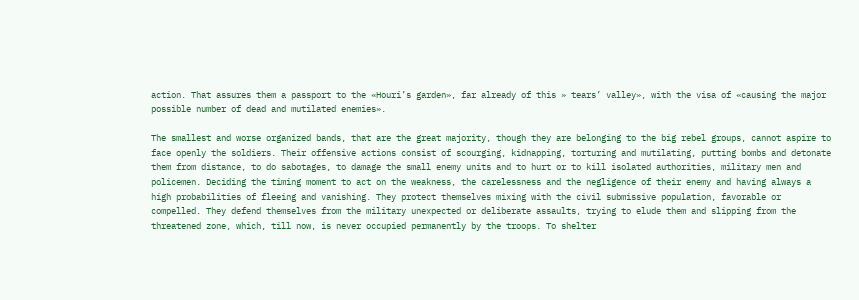action. That assures them a passport to the «Houri’s garden», far already of this » tears’ valley», with the visa of «causing the major possible number of dead and mutilated enemies».

The smallest and worse organized bands, that are the great majority, though they are belonging to the big rebel groups, cannot aspire to face openly the soldiers. Their offensive actions consist of scourging, kidnapping, torturing and mutilating, putting bombs and detonate them from distance, to do sabotages, to damage the small enemy units and to hurt or to kill isolated authorities, military men and policemen. Deciding the timing moment to act on the weakness, the carelessness and the negligence of their enemy and having always a high probabilities of fleeing and vanishing. They protect themselves mixing with the civil submissive population, favorable or compelled. They defend themselves from the military unexpected or deliberate assaults, trying to elude them and slipping from the threatened zone, which, till now, is never occupied permanently by the troops. To shelter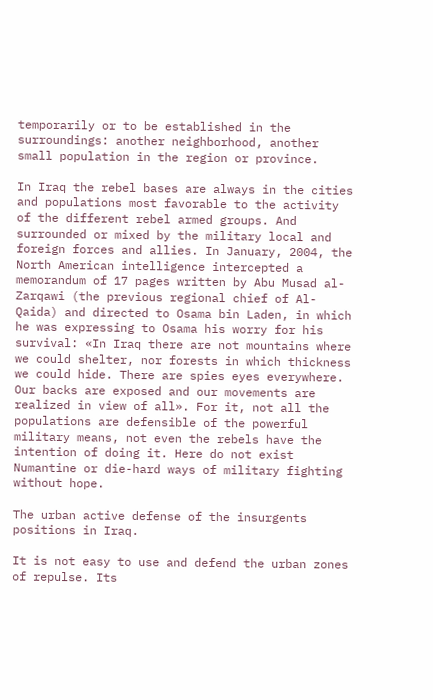temporarily or to be established in the surroundings: another neighborhood, another small population in the region or province.

In Iraq the rebel bases are always in the cities and populations most favorable to the activity of the different rebel armed groups. And surrounded or mixed by the military local and foreign forces and allies. In January, 2004, the North American intelligence intercepted a memorandum of 17 pages written by Abu Musad al-Zarqawi (the previous regional chief of Al-Qaida) and directed to Osama bin Laden, in which he was expressing to Osama his worry for his survival: «In Iraq there are not mountains where we could shelter, nor forests in which thickness we could hide. There are spies eyes everywhere. Our backs are exposed and our movements are realized in view of all». For it, not all the populations are defensible of the powerful military means, not even the rebels have the intention of doing it. Here do not exist Numantine or die-hard ways of military fighting without hope.

The urban active defense of the insurgents positions in Iraq.

It is not easy to use and defend the urban zones of repulse. Its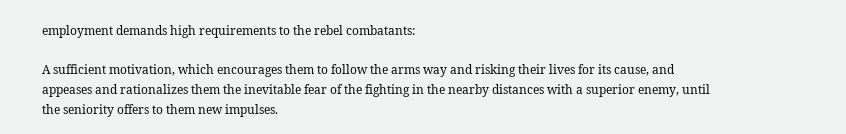employment demands high requirements to the rebel combatants:

A sufficient motivation, which encourages them to follow the arms way and risking their lives for its cause, and appeases and rationalizes them the inevitable fear of the fighting in the nearby distances with a superior enemy, until the seniority offers to them new impulses.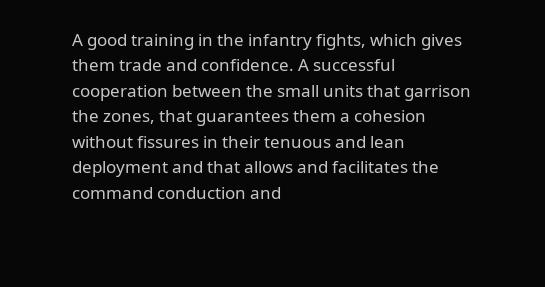A good training in the infantry fights, which gives them trade and confidence. A successful cooperation between the small units that garrison the zones, that guarantees them a cohesion without fissures in their tenuous and lean deployment and that allows and facilitates the command conduction and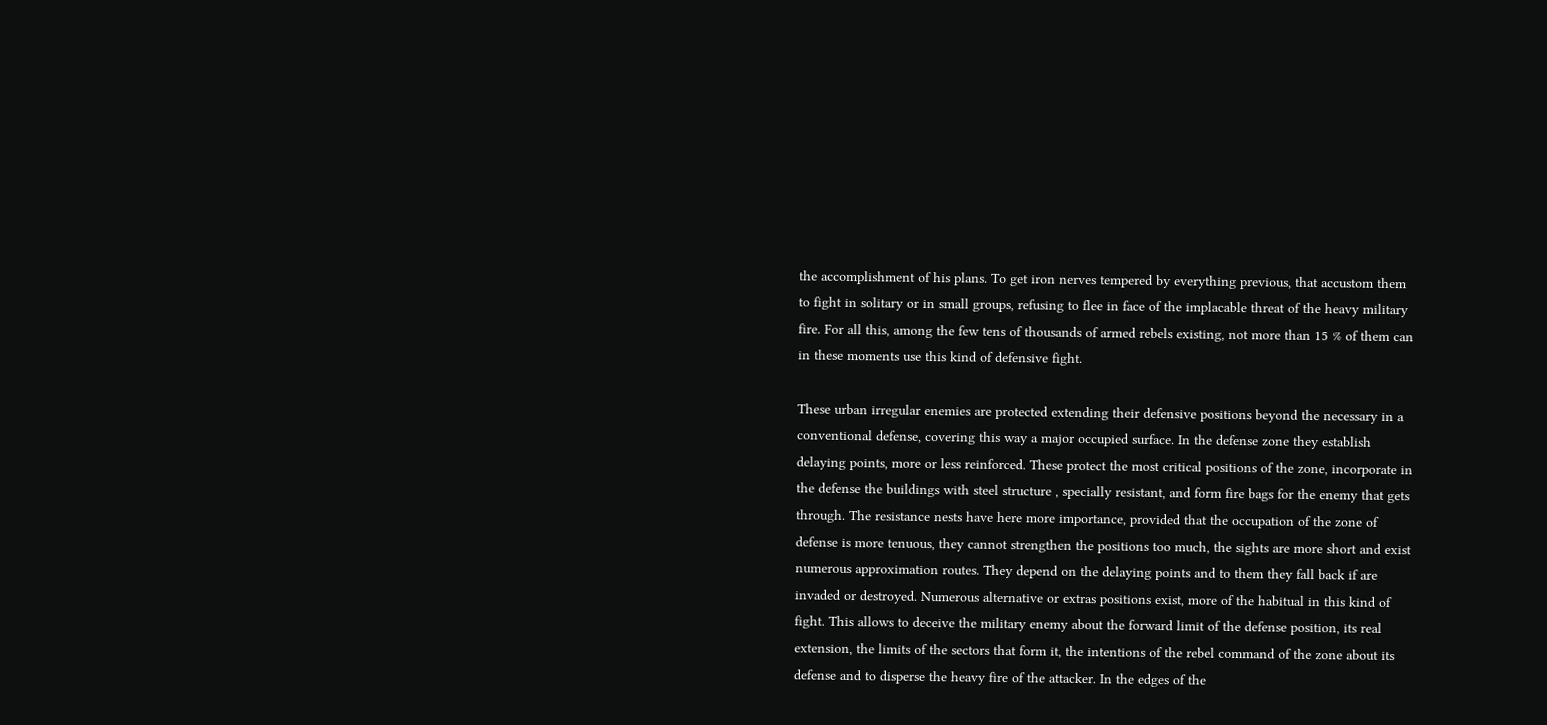the accomplishment of his plans. To get iron nerves tempered by everything previous, that accustom them to fight in solitary or in small groups, refusing to flee in face of the implacable threat of the heavy military fire. For all this, among the few tens of thousands of armed rebels existing, not more than 15 % of them can in these moments use this kind of defensive fight.

These urban irregular enemies are protected extending their defensive positions beyond the necessary in a conventional defense, covering this way a major occupied surface. In the defense zone they establish delaying points, more or less reinforced. These protect the most critical positions of the zone, incorporate in the defense the buildings with steel structure , specially resistant, and form fire bags for the enemy that gets through. The resistance nests have here more importance, provided that the occupation of the zone of defense is more tenuous, they cannot strengthen the positions too much, the sights are more short and exist numerous approximation routes. They depend on the delaying points and to them they fall back if are invaded or destroyed. Numerous alternative or extras positions exist, more of the habitual in this kind of fight. This allows to deceive the military enemy about the forward limit of the defense position, its real extension, the limits of the sectors that form it, the intentions of the rebel command of the zone about its defense and to disperse the heavy fire of the attacker. In the edges of the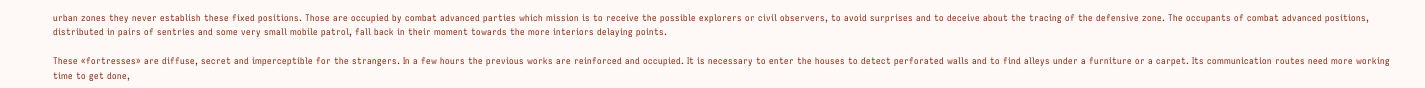urban zones they never establish these fixed positions. Those are occupied by combat advanced parties which mission is to receive the possible explorers or civil observers, to avoid surprises and to deceive about the tracing of the defensive zone. The occupants of combat advanced positions, distributed in pairs of sentries and some very small mobile patrol, fall back in their moment towards the more interiors delaying points.

These «fortresses» are diffuse, secret and imperceptible for the strangers. In a few hours the previous works are reinforced and occupied. It is necessary to enter the houses to detect perforated walls and to find alleys under a furniture or a carpet. Its communication routes need more working time to get done,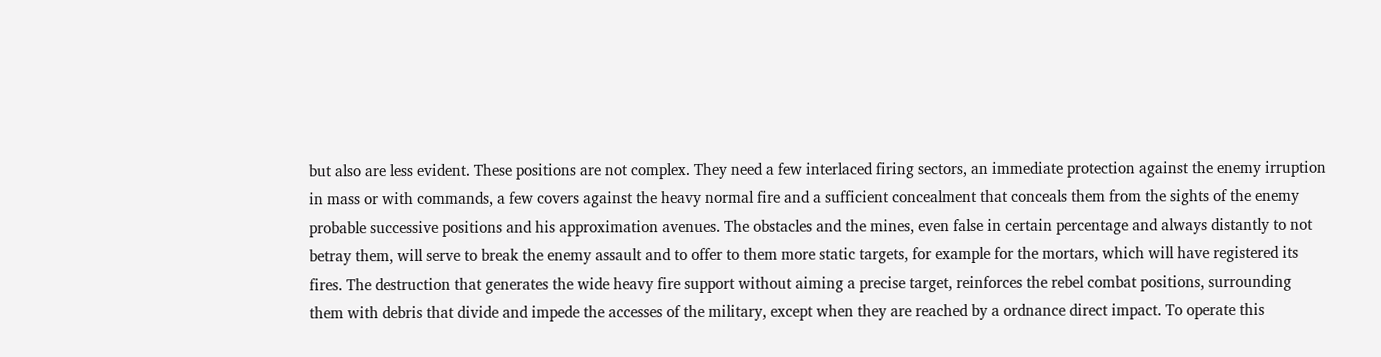but also are less evident. These positions are not complex. They need a few interlaced firing sectors, an immediate protection against the enemy irruption in mass or with commands, a few covers against the heavy normal fire and a sufficient concealment that conceals them from the sights of the enemy probable successive positions and his approximation avenues. The obstacles and the mines, even false in certain percentage and always distantly to not betray them, will serve to break the enemy assault and to offer to them more static targets, for example for the mortars, which will have registered its fires. The destruction that generates the wide heavy fire support without aiming a precise target, reinforces the rebel combat positions, surrounding them with debris that divide and impede the accesses of the military, except when they are reached by a ordnance direct impact. To operate this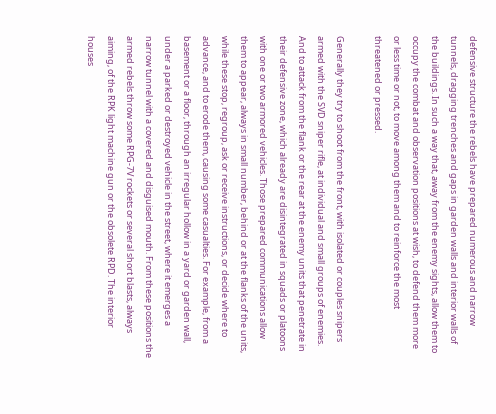defensive structure the rebels have prepared numerous and narrow tunnels, dragging trenches and gaps in garden walls and interior walls of the buildings. In such a way that, away from the enemy sights, allow them to occupy the combat and observation positions at wish, to defend them more or less time or not, to move among them and to reinforce the most threatened or pressed.

Generally they try to shoot from the front, with isolated or couples snipers armed with the SVD sniper rifle, at individual and small groups of enemies. And to attack from the flank or the rear at the enemy units that penetrate in their defensive zone, which already are disintegrated in squads or platoons with one or two armored vehicles. Those prepared communications allow them to appear, always in small number, behind or at the flanks of the units, while these stop, regroup, ask or receive instructions, or decide where to advance, and to erode them, causing some casualties. For example, from a basement or a floor, through an irregular hollow in a yard or garden wall, under a parked or destroyed vehicle in the street, where it emerges a narrow tunnel with a covered and disguised mouth. From these positions the armed rebels throw some RPG-7V rockets or several short blasts, always aiming, of the RPK light machine gun or the obsolete RPD. The interior houses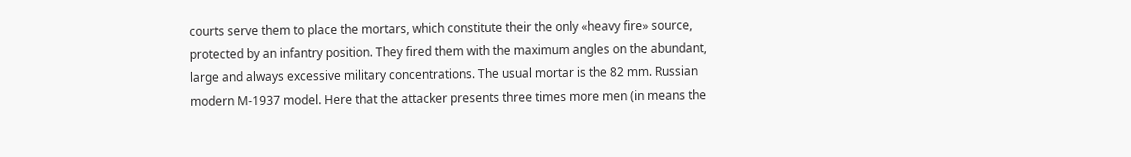courts serve them to place the mortars, which constitute their the only «heavy fire» source, protected by an infantry position. They fired them with the maximum angles on the abundant, large and always excessive military concentrations. The usual mortar is the 82 mm. Russian modern M-1937 model. Here that the attacker presents three times more men (in means the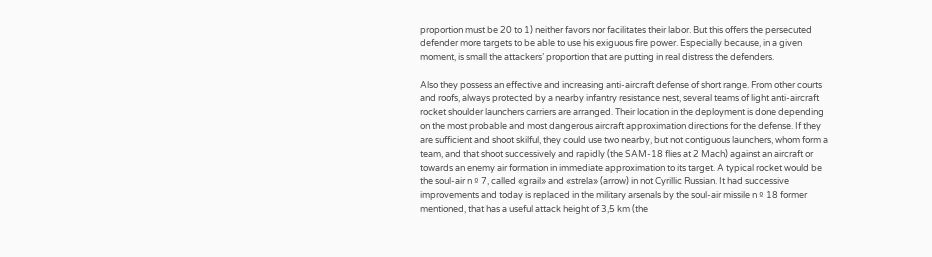proportion must be 20 to 1) neither favors nor facilitates their labor. But this offers the persecuted defender more targets to be able to use his exiguous fire power. Especially because, in a given moment, is small the attackers’ proportion that are putting in real distress the defenders.

Also they possess an effective and increasing anti-aircraft defense of short range. From other courts and roofs, always protected by a nearby infantry resistance nest, several teams of light anti-aircraft rocket shoulder launchers carriers are arranged. Their location in the deployment is done depending on the most probable and most dangerous aircraft approximation directions for the defense. If they are sufficient and shoot skilful, they could use two nearby, but not contiguous launchers, whom form a team, and that shoot successively and rapidly (the SAM-18 flies at 2 Mach) against an aircraft or towards an enemy air formation in immediate approximation to its target. A typical rocket would be the soul-air n º 7, called «grail» and «strela» (arrow) in not Cyrillic Russian. It had successive improvements and today is replaced in the military arsenals by the soul-air missile n º 18 former mentioned, that has a useful attack height of 3,5 km (the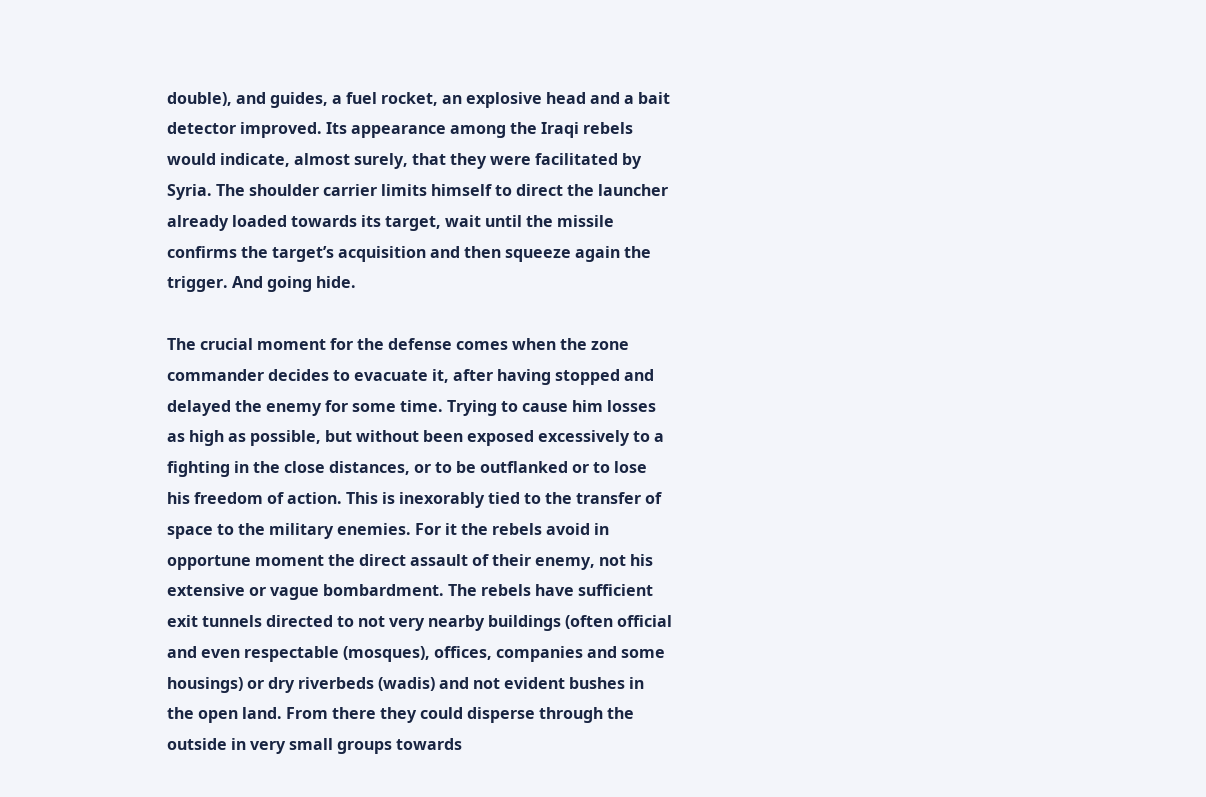double), and guides, a fuel rocket, an explosive head and a bait detector improved. Its appearance among the Iraqi rebels would indicate, almost surely, that they were facilitated by Syria. The shoulder carrier limits himself to direct the launcher already loaded towards its target, wait until the missile confirms the target’s acquisition and then squeeze again the trigger. And going hide.

The crucial moment for the defense comes when the zone commander decides to evacuate it, after having stopped and delayed the enemy for some time. Trying to cause him losses as high as possible, but without been exposed excessively to a fighting in the close distances, or to be outflanked or to lose his freedom of action. This is inexorably tied to the transfer of space to the military enemies. For it the rebels avoid in opportune moment the direct assault of their enemy, not his extensive or vague bombardment. The rebels have sufficient exit tunnels directed to not very nearby buildings (often official and even respectable (mosques), offices, companies and some housings) or dry riverbeds (wadis) and not evident bushes in the open land. From there they could disperse through the outside in very small groups towards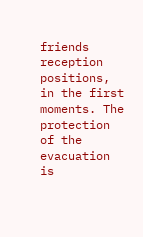friends reception positions, in the first moments. The protection of the evacuation is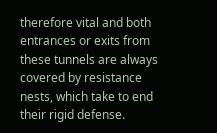therefore vital and both entrances or exits from these tunnels are always covered by resistance nests, which take to end their rigid defense.